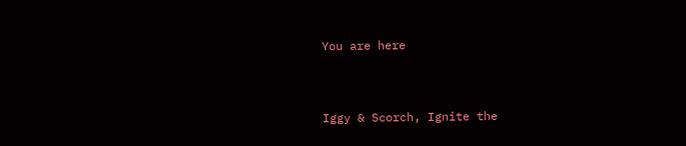You are here


Iggy & Scorch, Ignite the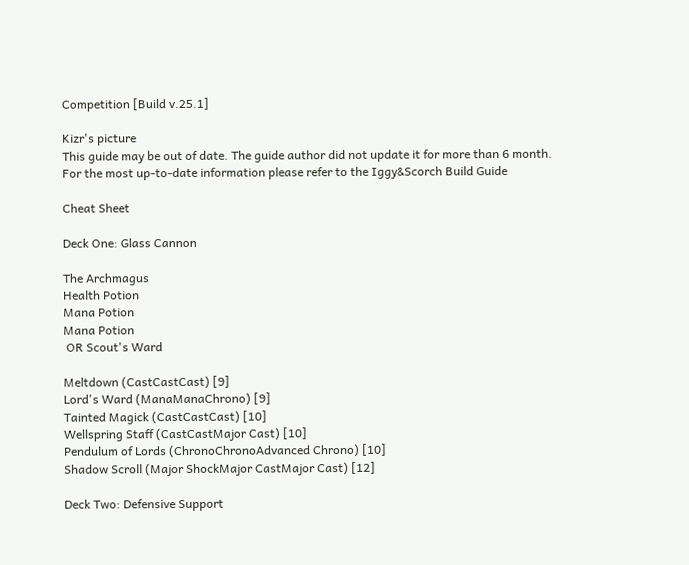Competition [Build v.25.1]

Kizr's picture
This guide may be out of date. The guide author did not update it for more than 6 month.
For the most up-to-date information please refer to the Iggy&Scorch Build Guide

Cheat Sheet

Deck One: Glass Cannon

The Archmagus
Health Potion
Mana Potion
Mana Potion
 OR Scout's Ward

Meltdown (CastCastCast) [9]
Lord's Ward (ManaManaChrono) [9]
Tainted Magick (CastCastCast) [10]
Wellspring Staff (CastCastMajor Cast) [10]
Pendulum of Lords (ChronoChronoAdvanced Chrono) [10]
Shadow Scroll (Major ShockMajor CastMajor Cast) [12]

Deck Two: Defensive Support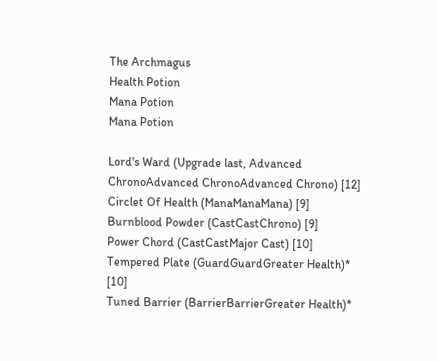The Archmagus
Health Potion
Mana Potion
Mana Potion

Lord's Ward (Upgrade last, Advanced ChronoAdvanced ChronoAdvanced Chrono) [12]
Circlet Of Health (ManaManaMana) [9]
Burnblood Powder (CastCastChrono) [9]
Power Chord (CastCastMajor Cast) [10]
Tempered Plate (GuardGuardGreater Health)* [10]
Tuned Barrier (BarrierBarrierGreater Health)*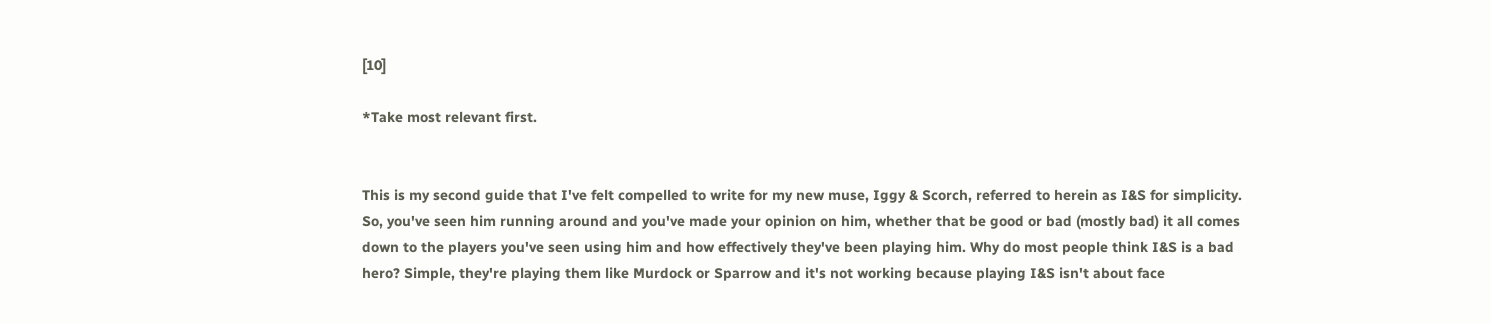[10]

*Take most relevant first.


This is my second guide that I've felt compelled to write for my new muse, Iggy & Scorch, referred to herein as I&S for simplicity. So, you've seen him running around and you've made your opinion on him, whether that be good or bad (mostly bad) it all comes down to the players you've seen using him and how effectively they've been playing him. Why do most people think I&S is a bad hero? Simple, they're playing them like Murdock or Sparrow and it's not working because playing I&S isn't about face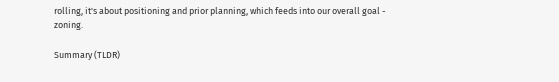rolling, it's about positioning and prior planning, which feeds into our overall goal - zoning.

Summary (TLDR)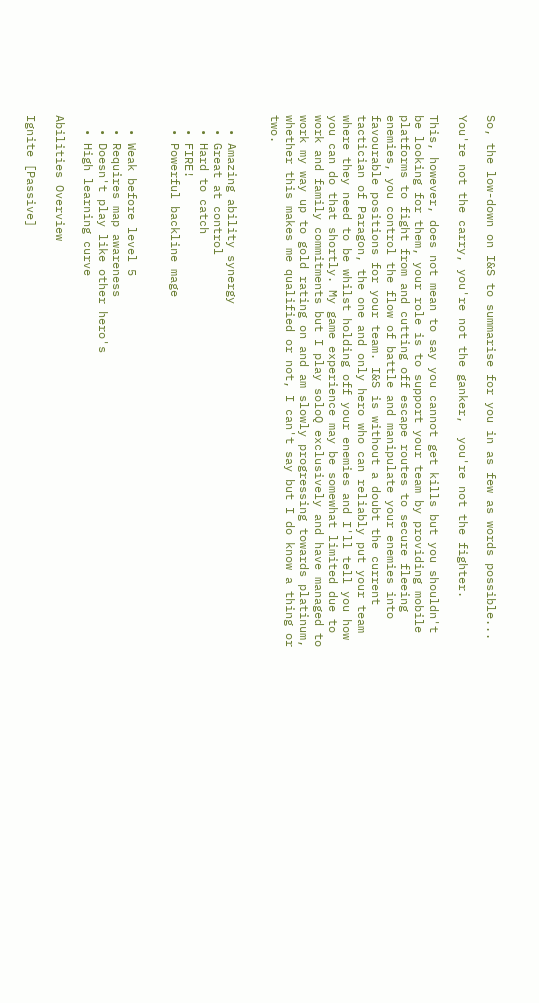So, the low-down on I&S to summarise for you in as few as words possible...

You're not the carry, you're not the ganker,  you're not the fighter.

This, however, does not mean to say you cannot get kills but you shouldn't be looking for them, your role is to support your team by providing mobile platforms to fight from and cutting off escape routes to secure fleeing enemies, you control the flow of battle and manipulate your enemies into favourable positions for your team. I&S is without a doubt the current tactician of Paragon, the one and only hero who can reliably put your team where they need to be whilst holding off your enemies and I'll tell you how you can do that shortly. My game experience may be somewhat limited due to work and family commitments but I play soloQ exclusively and have managed to work my way up to gold rating on and am slowly progressing towards platinum, whether this makes me qualified or not, I can't say but I do know a thing or two.


  • Amazing ability synergy
  • Great at control
  • Hard to catch
  • FIRE!
  • Powerful backline mage


  • Weak before level 5
  • Requires map awareness
  • Doesn't play like other hero's
  • High learning curve

Abilities Overview

Ignite [Passive]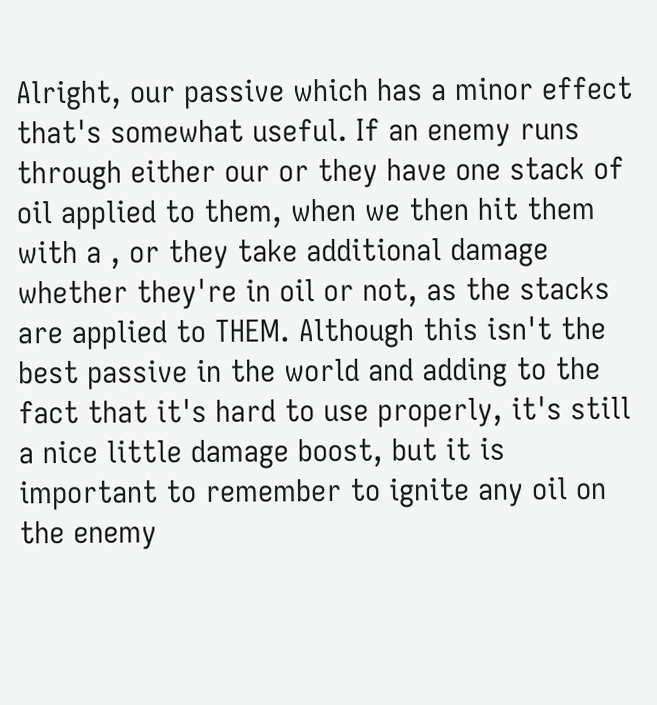Alright, our passive which has a minor effect that's somewhat useful. If an enemy runs through either our or they have one stack of oil applied to them, when we then hit them with a , or they take additional damage whether they're in oil or not, as the stacks are applied to THEM. Although this isn't the best passive in the world and adding to the fact that it's hard to use properly, it's still a nice little damage boost, but it is important to remember to ignite any oil on the enemy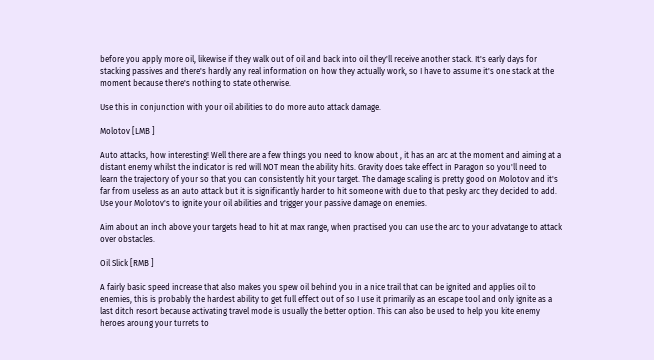before you apply more oil, likewise if they walk out of oil and back into oil they'll receive another stack. It's early days for stacking passives and there's hardly any real information on how they actually work, so I have to assume it's one stack at the moment because there's nothing to state otherwise.

Use this in conjunction with your oil abilities to do more auto attack damage.

Molotov [LMB ]

Auto attacks, how interesting! Well there are a few things you need to know about , it has an arc at the moment and aiming at a distant enemy whilst the indicator is red will NOT mean the ability hits. Gravity does take effect in Paragon so you'll need to learn the trajectory of your so that you can consistently hit your target. The damage scaling is pretty good on Molotov and it's far from useless as an auto attack but it is significantly harder to hit someone with due to that pesky arc they decided to add. Use your Molotov's to ignite your oil abilities and trigger your passive damage on enemies.

Aim about an inch above your targets head to hit at max range, when practised you can use the arc to your advatange to attack over obstacles.

Oil Slick [RMB ]

A fairly basic speed increase that also makes you spew oil behind you in a nice trail that can be ignited and applies oil to enemies, this is probably the hardest ability to get full effect out of so I use it primarily as an escape tool and only ignite as a last ditch resort because activating travel mode is usually the better option. This can also be used to help you kite enemy heroes aroung your turrets to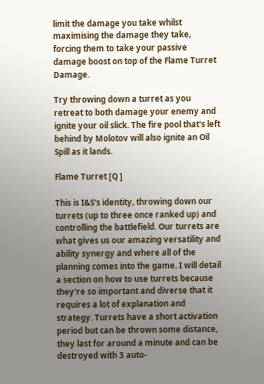limit the damage you take whilst maximising the damage they take, forcing them to take your passive damage boost on top of the Flame Turret Damage.

Try throwing down a turret as you retreat to both damage your enemy and ignite your oil slick. The fire pool that's left behind by Molotov will also ignite an Oil Spill as it lands.

Flame Turret [Q ]

This is I&S's identity, throwing down our turrets (up to three once ranked up) and controlling the battlefield. Our turrets are what gives us our amazing versatility and ability synergy and where all of the planning comes into the game. I will detail a section on how to use turrets because they're so important and diverse that it requires a lot of explanation and strategy. Turrets have a short activation period but can be thrown some distance, they last for around a minute and can be destroyed with 3 auto-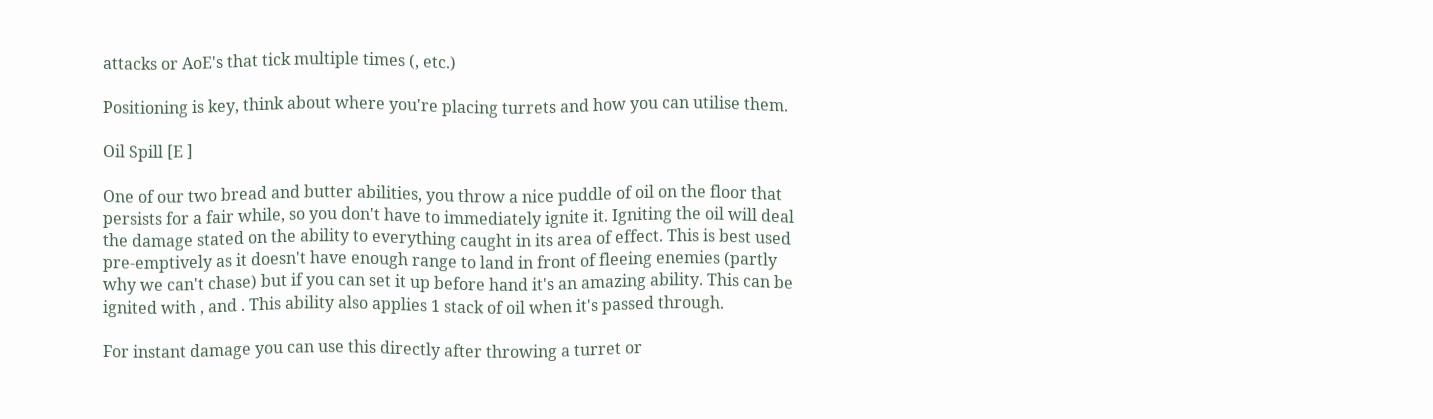attacks or AoE's that tick multiple times (, etc.)

Positioning is key, think about where you're placing turrets and how you can utilise them.

Oil Spill [E ]

One of our two bread and butter abilities, you throw a nice puddle of oil on the floor that persists for a fair while, so you don't have to immediately ignite it. Igniting the oil will deal the damage stated on the ability to everything caught in its area of effect. This is best used pre-emptively as it doesn't have enough range to land in front of fleeing enemies (partly why we can't chase) but if you can set it up before hand it's an amazing ability. This can be ignited with , and . This ability also applies 1 stack of oil when it's passed through.

For instant damage you can use this directly after throwing a turret or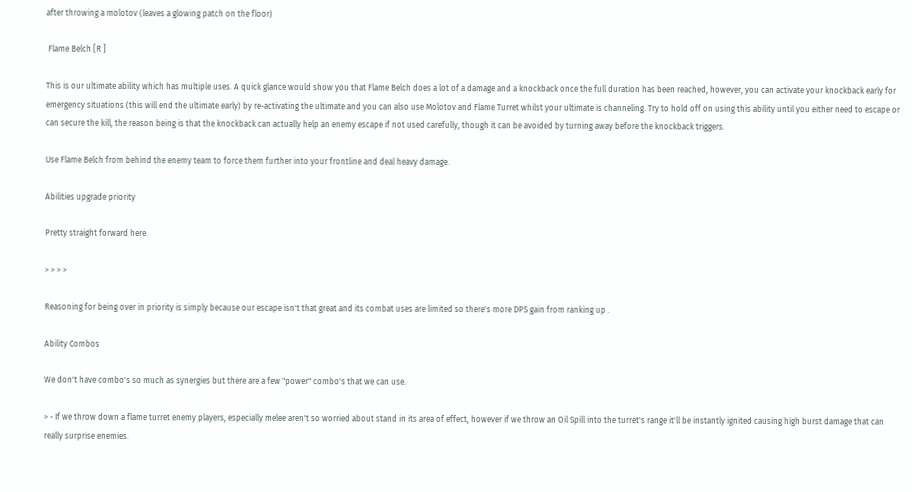after throwing a molotov (leaves a glowing patch on the floor)

 Flame Belch [R ]

This is our ultimate ability which has multiple uses. A quick glance would show you that Flame Belch does a lot of a damage and a knockback once the full duration has been reached, however, you can activate your knockback early for emergency situations (this will end the ultimate early) by re-activating the ultimate and you can also use Molotov and Flame Turret whilst your ultimate is channeling. Try to hold off on using this ability until you either need to escape or can secure the kill, the reason being is that the knockback can actually help an enemy escape if not used carefully, though it can be avoided by turning away before the knockback triggers.

Use Flame Belch from behind the enemy team to force them further into your frontline and deal heavy damage.

Abilities upgrade priority

Pretty straight forward here.

> > > >

Reasoning for being over in priority is simply because our escape isn't that great and its combat uses are limited so there's more DPS gain from ranking up .

Ability Combos

We don't have combo's so much as synergies but there are a few "power" combo's that we can use.

> - If we throw down a flame turret enemy players, especially melee aren't so worried about stand in its area of effect, however if we throw an Oil Spill into the turret's range it'll be instantly ignited causing high burst damage that can really surprise enemies.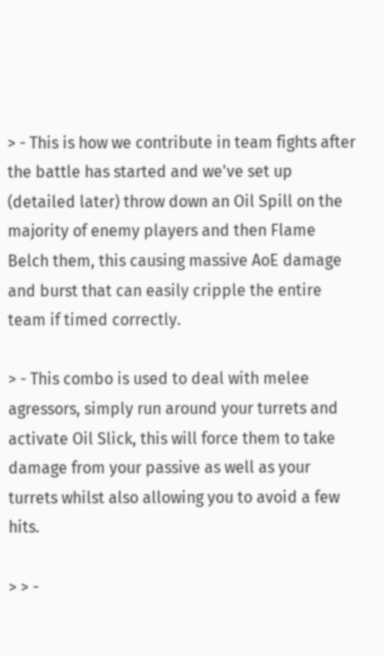> - This is how we contribute in team fights after the battle has started and we've set up (detailed later) throw down an Oil Spill on the majority of enemy players and then Flame Belch them, this causing massive AoE damage and burst that can easily cripple the entire team if timed correctly.

> - This combo is used to deal with melee agressors, simply run around your turrets and activate Oil Slick, this will force them to take damage from your passive as well as your turrets whilst also allowing you to avoid a few hits.

> > -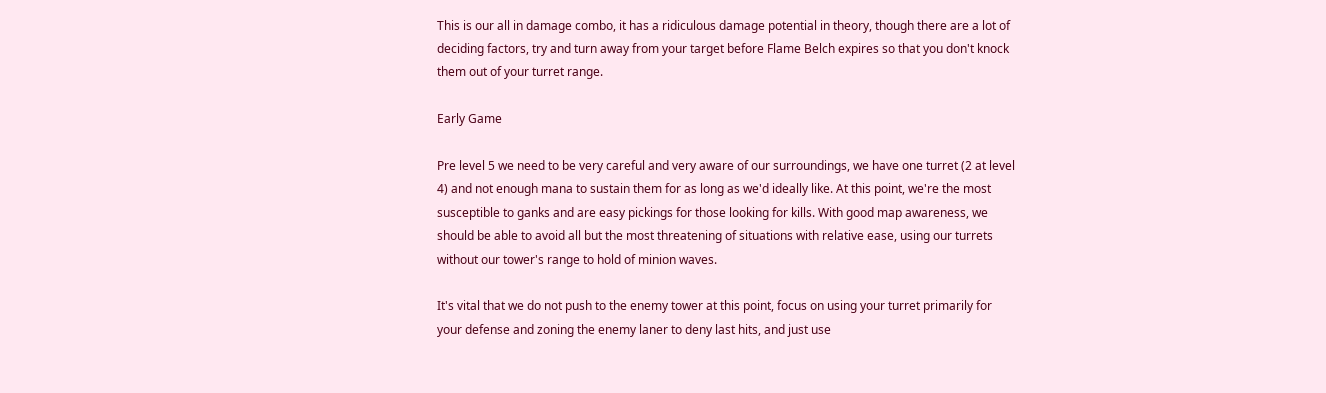This is our all in damage combo, it has a ridiculous damage potential in theory, though there are a lot of deciding factors, try and turn away from your target before Flame Belch expires so that you don't knock them out of your turret range.

Early Game

Pre level 5 we need to be very careful and very aware of our surroundings, we have one turret (2 at level 4) and not enough mana to sustain them for as long as we'd ideally like. At this point, we're the most susceptible to ganks and are easy pickings for those looking for kills. With good map awareness, we should be able to avoid all but the most threatening of situations with relative ease, using our turrets without our tower's range to hold of minion waves.

It's vital that we do not push to the enemy tower at this point, focus on using your turret primarily for your defense and zoning the enemy laner to deny last hits, and just use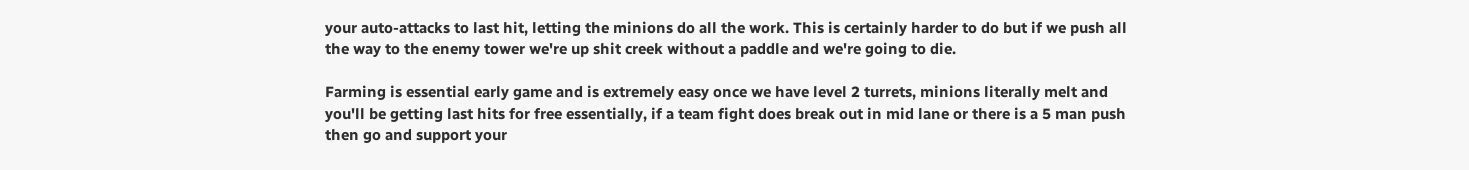your auto-attacks to last hit, letting the minions do all the work. This is certainly harder to do but if we push all the way to the enemy tower we're up shit creek without a paddle and we're going to die.

Farming is essential early game and is extremely easy once we have level 2 turrets, minions literally melt and you'll be getting last hits for free essentially, if a team fight does break out in mid lane or there is a 5 man push then go and support your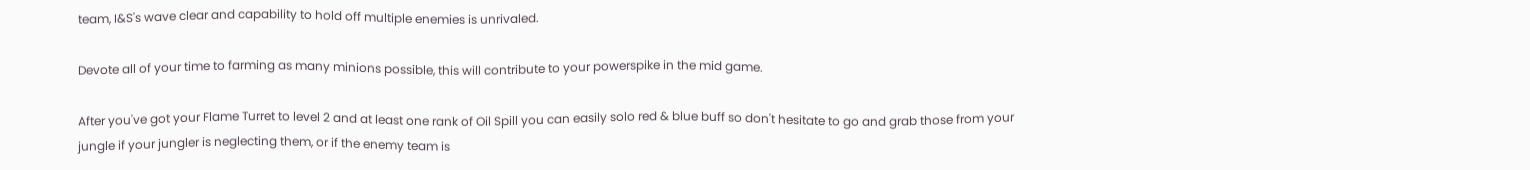team, I&S's wave clear and capability to hold off multiple enemies is unrivaled.

Devote all of your time to farming as many minions possible, this will contribute to your powerspike in the mid game.

After you've got your Flame Turret to level 2 and at least one rank of Oil Spill you can easily solo red & blue buff so don't hesitate to go and grab those from your jungle if your jungler is neglecting them, or if the enemy team is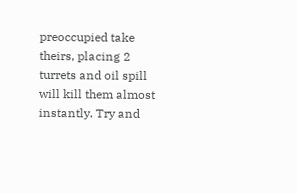preoccupied take theirs, placing 2 turrets and oil spill will kill them almost instantly. Try and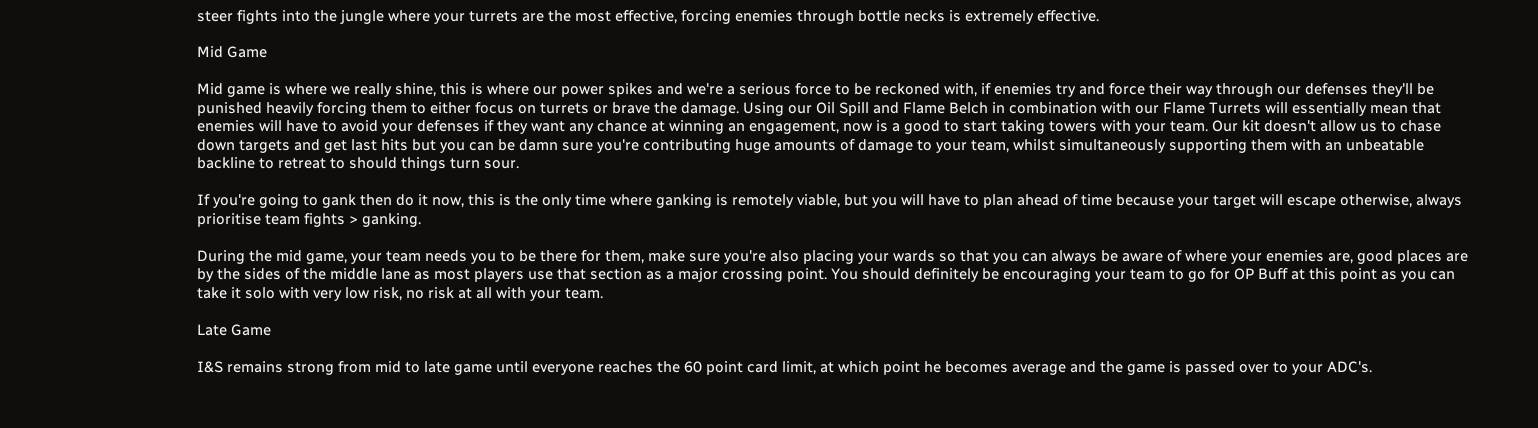steer fights into the jungle where your turrets are the most effective, forcing enemies through bottle necks is extremely effective.

Mid Game

Mid game is where we really shine, this is where our power spikes and we're a serious force to be reckoned with, if enemies try and force their way through our defenses they'll be punished heavily forcing them to either focus on turrets or brave the damage. Using our Oil Spill and Flame Belch in combination with our Flame Turrets will essentially mean that enemies will have to avoid your defenses if they want any chance at winning an engagement, now is a good to start taking towers with your team. Our kit doesn't allow us to chase down targets and get last hits but you can be damn sure you're contributing huge amounts of damage to your team, whilst simultaneously supporting them with an unbeatable backline to retreat to should things turn sour.

If you're going to gank then do it now, this is the only time where ganking is remotely viable, but you will have to plan ahead of time because your target will escape otherwise, always prioritise team fights > ganking.

During the mid game, your team needs you to be there for them, make sure you're also placing your wards so that you can always be aware of where your enemies are, good places are by the sides of the middle lane as most players use that section as a major crossing point. You should definitely be encouraging your team to go for OP Buff at this point as you can take it solo with very low risk, no risk at all with your team.

Late Game

I&S remains strong from mid to late game until everyone reaches the 60 point card limit, at which point he becomes average and the game is passed over to your ADC's.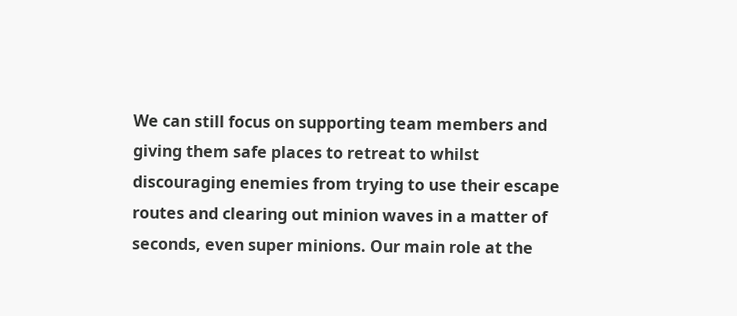We can still focus on supporting team members and giving them safe places to retreat to whilst discouraging enemies from trying to use their escape routes and clearing out minion waves in a matter of seconds, even super minions. Our main role at the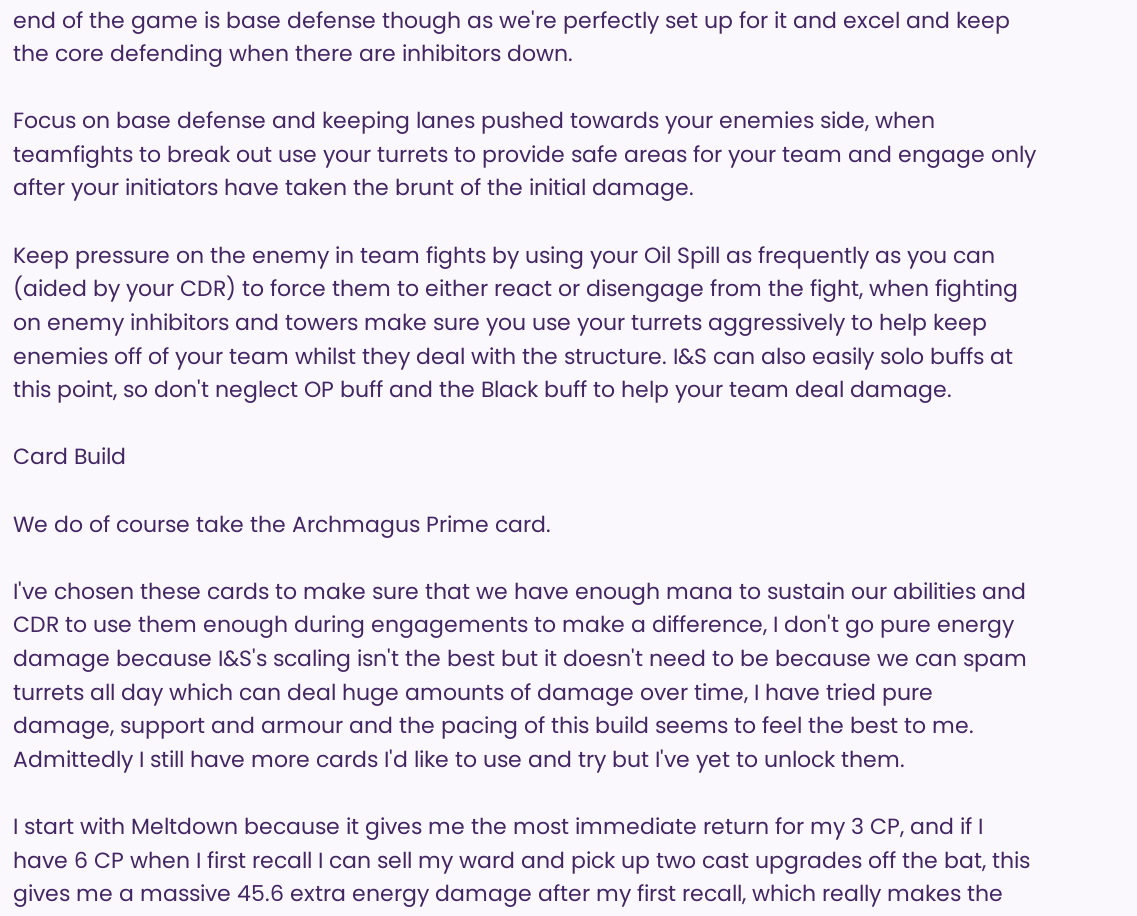end of the game is base defense though as we're perfectly set up for it and excel and keep the core defending when there are inhibitors down.

Focus on base defense and keeping lanes pushed towards your enemies side, when teamfights to break out use your turrets to provide safe areas for your team and engage only after your initiators have taken the brunt of the initial damage.

Keep pressure on the enemy in team fights by using your Oil Spill as frequently as you can (aided by your CDR) to force them to either react or disengage from the fight, when fighting on enemy inhibitors and towers make sure you use your turrets aggressively to help keep enemies off of your team whilst they deal with the structure. I&S can also easily solo buffs at this point, so don't neglect OP buff and the Black buff to help your team deal damage.

Card Build

We do of course take the Archmagus Prime card.

I've chosen these cards to make sure that we have enough mana to sustain our abilities and CDR to use them enough during engagements to make a difference, I don't go pure energy damage because I&S's scaling isn't the best but it doesn't need to be because we can spam turrets all day which can deal huge amounts of damage over time, I have tried pure damage, support and armour and the pacing of this build seems to feel the best to me. Admittedly I still have more cards I'd like to use and try but I've yet to unlock them.

I start with Meltdown because it gives me the most immediate return for my 3 CP, and if I have 6 CP when I first recall I can sell my ward and pick up two cast upgrades off the bat, this gives me a massive 45.6 extra energy damage after my first recall, which really makes the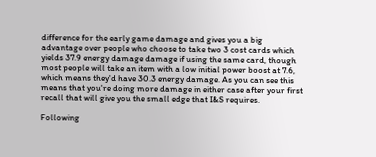difference for the early game damage and gives you a big advantage over people who choose to take two 3 cost cards which yields 37.9 energy damage damage if using the same card, though most people will take an item with a low initial power boost at 7.6, which means they'd have 30.3 energy damage. As you can see this means that you're doing more damage in either case after your first recall that will give you the small edge that I&S requires.

Following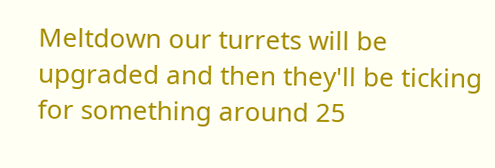Meltdown our turrets will be upgraded and then they'll be ticking for something around 25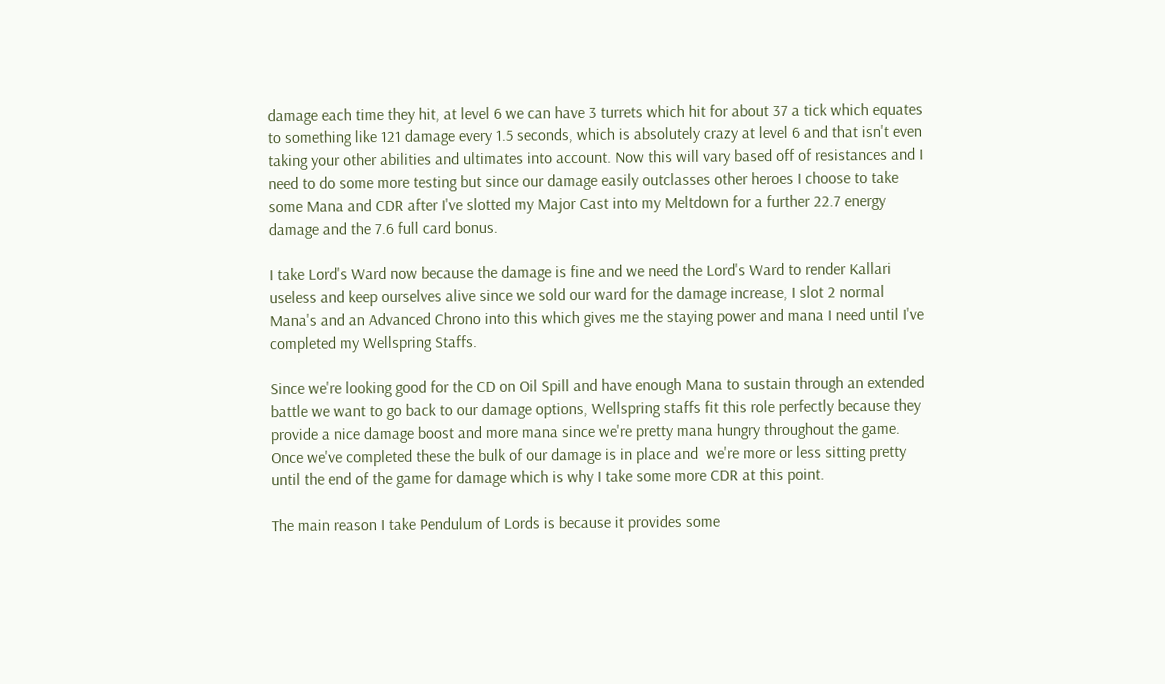damage each time they hit, at level 6 we can have 3 turrets which hit for about 37 a tick which equates to something like 121 damage every 1.5 seconds, which is absolutely crazy at level 6 and that isn't even taking your other abilities and ultimates into account. Now this will vary based off of resistances and I need to do some more testing but since our damage easily outclasses other heroes I choose to take some Mana and CDR after I've slotted my Major Cast into my Meltdown for a further 22.7 energy damage and the 7.6 full card bonus.

I take Lord's Ward now because the damage is fine and we need the Lord's Ward to render Kallari useless and keep ourselves alive since we sold our ward for the damage increase, I slot 2 normal Mana's and an Advanced Chrono into this which gives me the staying power and mana I need until I've completed my Wellspring Staffs.

Since we're looking good for the CD on Oil Spill and have enough Mana to sustain through an extended battle we want to go back to our damage options, Wellspring staffs fit this role perfectly because they provide a nice damage boost and more mana since we're pretty mana hungry throughout the game. Once we've completed these the bulk of our damage is in place and  we're more or less sitting pretty until the end of the game for damage which is why I take some more CDR at this point.

The main reason I take Pendulum of Lords is because it provides some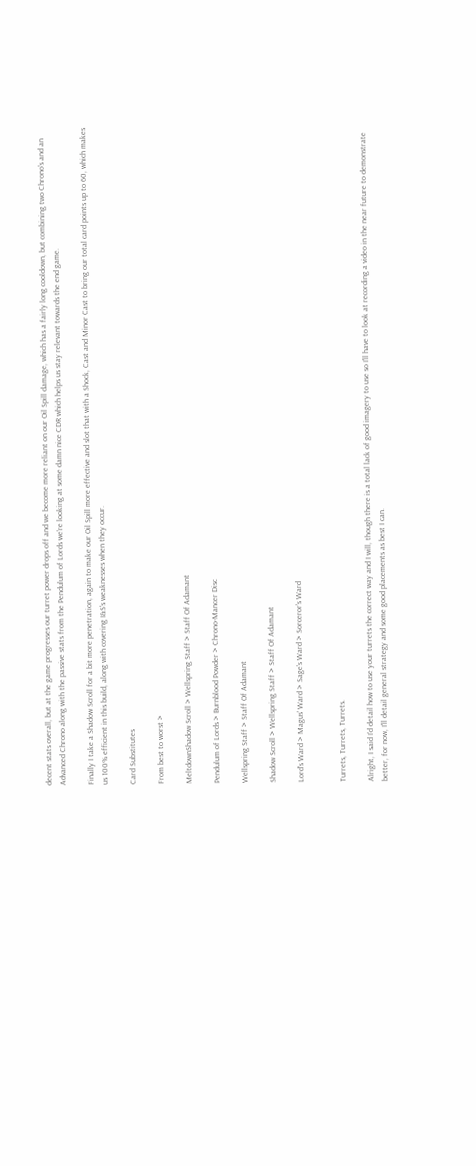decent stats overall, but at the game progresses our turret power drops off and we become more reliant on our Oil Spill damage, which has a fairly long cooldown, but combining two Chrono's and an Advanced Chrono along with the passive stats from the Pendulum of Lords we're looking at some damn nice CDR which helps us stay relevant towards the end game.

Finally I take a Shadow Scroll for a bit more penetration, again to make our Oil Spill more effective and slot that with a Shock, Cast and Minor Cast to bring our total card points up to 60, which makes us 100% efficient in this build, along with covering I&S's weaknesses when they occur.

Card Substitutes

From best to worst >

MeltdownShadow Scroll > Wellspring Staff > Staff Of Adamant

Pendulum of Lords > Burnblood Powder > Chrono-Mancer Disc

Wellspring Staff > Staff Of Adamant

Shadow Scroll > Wellspring Staff > Staff Of Adamant

Lord's Ward > Magus' Ward > Sage's Ward > Sorceror's Ward


Turrets, Turrets, Turrets.

Alright, I said I'd detail how to use your turrets the correct way and I will, though there is a total lack of good imagery to use so I'll have to look at recording a video in the near future to demonstrate better, for now, I'll detail general strategy and some good placements as best I can.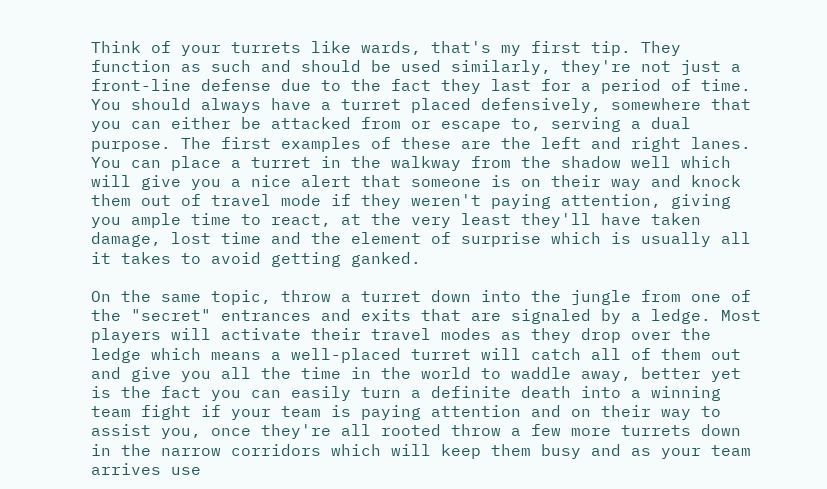Think of your turrets like wards, that's my first tip. They function as such and should be used similarly, they're not just a front-line defense due to the fact they last for a period of time. You should always have a turret placed defensively, somewhere that you can either be attacked from or escape to, serving a dual purpose. The first examples of these are the left and right lanes. You can place a turret in the walkway from the shadow well which will give you a nice alert that someone is on their way and knock them out of travel mode if they weren't paying attention, giving you ample time to react, at the very least they'll have taken damage, lost time and the element of surprise which is usually all it takes to avoid getting ganked.

On the same topic, throw a turret down into the jungle from one of the "secret" entrances and exits that are signaled by a ledge. Most players will activate their travel modes as they drop over the ledge which means a well-placed turret will catch all of them out and give you all the time in the world to waddle away, better yet is the fact you can easily turn a definite death into a winning team fight if your team is paying attention and on their way to assist you, once they're all rooted throw a few more turrets down in the narrow corridors which will keep them busy and as your team arrives use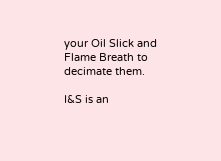your Oil Slick and Flame Breath to decimate them.

I&S is an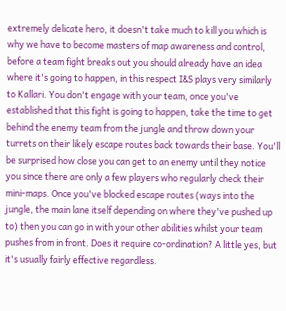extremely delicate hero, it doesn't take much to kill you which is why we have to become masters of map awareness and control, before a team fight breaks out you should already have an idea where it's going to happen, in this respect I&S plays very similarly to Kallari. You don't engage with your team, once you've established that this fight is going to happen, take the time to get behind the enemy team from the jungle and throw down your turrets on their likely escape routes back towards their base. You'll be surprised how close you can get to an enemy until they notice you since there are only a few players who regularly check their mini-maps. Once you've blocked escape routes (ways into the jungle, the main lane itself depending on where they've pushed up to) then you can go in with your other abilities whilst your team pushes from in front. Does it require co-ordination? A little yes, but it's usually fairly effective regardless.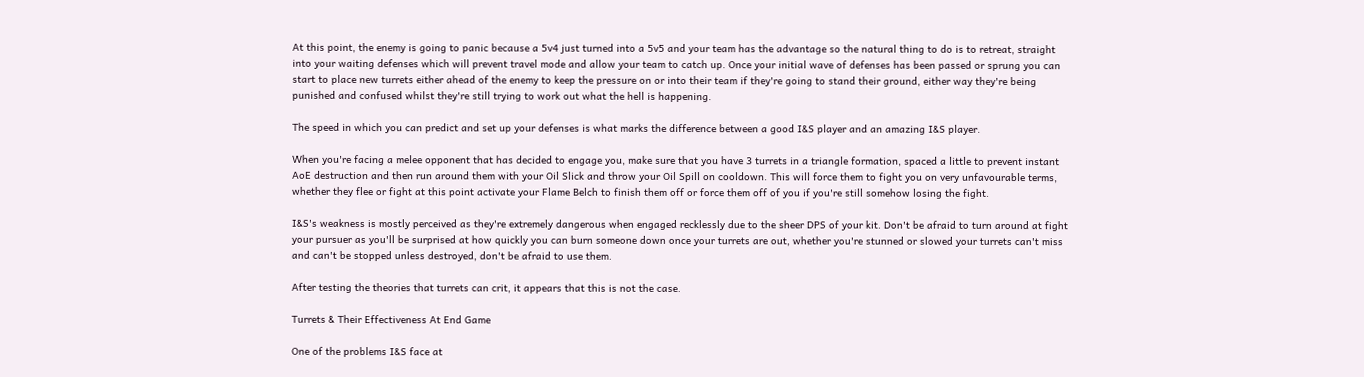At this point, the enemy is going to panic because a 5v4 just turned into a 5v5 and your team has the advantage so the natural thing to do is to retreat, straight into your waiting defenses which will prevent travel mode and allow your team to catch up. Once your initial wave of defenses has been passed or sprung you can start to place new turrets either ahead of the enemy to keep the pressure on or into their team if they're going to stand their ground, either way they're being punished and confused whilst they're still trying to work out what the hell is happening.

The speed in which you can predict and set up your defenses is what marks the difference between a good I&S player and an amazing I&S player.

When you're facing a melee opponent that has decided to engage you, make sure that you have 3 turrets in a triangle formation, spaced a little to prevent instant AoE destruction and then run around them with your Oil Slick and throw your Oil Spill on cooldown. This will force them to fight you on very unfavourable terms, whether they flee or fight at this point activate your Flame Belch to finish them off or force them off of you if you're still somehow losing the fight.

I&S's weakness is mostly perceived as they're extremely dangerous when engaged recklessly due to the sheer DPS of your kit. Don't be afraid to turn around at fight your pursuer as you'll be surprised at how quickly you can burn someone down once your turrets are out, whether you're stunned or slowed your turrets can't miss and can't be stopped unless destroyed, don't be afraid to use them.

After testing the theories that turrets can crit, it appears that this is not the case.

Turrets & Their Effectiveness At End Game

One of the problems I&S face at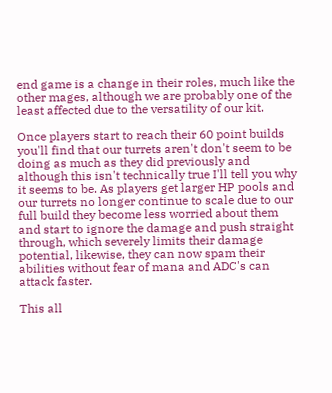end game is a change in their roles, much like the other mages, although we are probably one of the least affected due to the versatility of our kit.

Once players start to reach their 60 point builds you'll find that our turrets aren't don't seem to be doing as much as they did previously and although this isn't technically true I'll tell you why it seems to be. As players get larger HP pools and our turrets no longer continue to scale due to our full build they become less worried about them and start to ignore the damage and push straight through, which severely limits their damage potential, likewise, they can now spam their abilities without fear of mana and ADC's can attack faster.

This all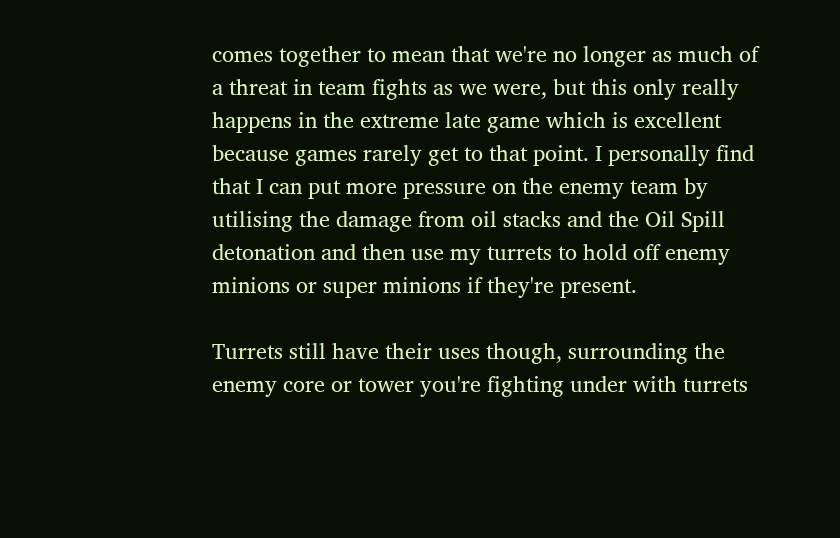comes together to mean that we're no longer as much of a threat in team fights as we were, but this only really happens in the extreme late game which is excellent because games rarely get to that point. I personally find that I can put more pressure on the enemy team by utilising the damage from oil stacks and the Oil Spill detonation and then use my turrets to hold off enemy minions or super minions if they're present.

Turrets still have their uses though, surrounding the enemy core or tower you're fighting under with turrets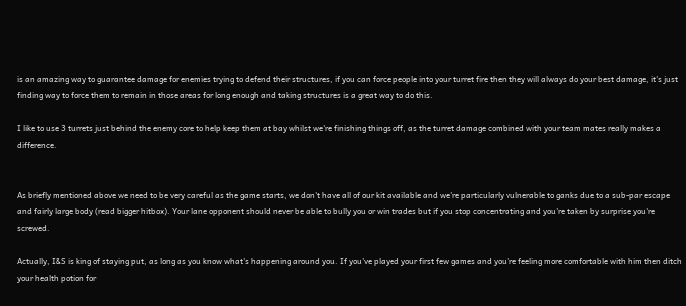is an amazing way to guarantee damage for enemies trying to defend their structures, if you can force people into your turret fire then they will always do your best damage, it's just finding way to force them to remain in those areas for long enough and taking structures is a great way to do this.

I like to use 3 turrets just behind the enemy core to help keep them at bay whilst we're finishing things off, as the turret damage combined with your team mates really makes a difference.


As briefly mentioned above we need to be very careful as the game starts, we don't have all of our kit available and we're particularly vulnerable to ganks due to a sub-par escape and fairly large body (read bigger hitbox). Your lane opponent should never be able to bully you or win trades but if you stop concentrating and you're taken by surprise you're screwed.

Actually, I&S is king of staying put, as long as you know what's happening around you. If you've played your first few games and you're feeling more comfortable with him then ditch your health potion for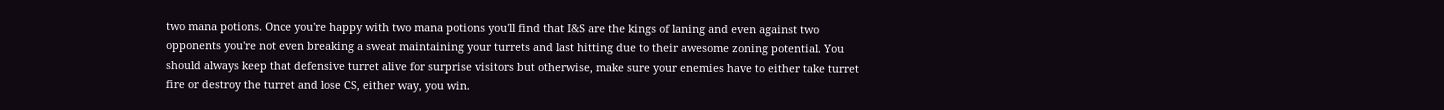two mana potions. Once you're happy with two mana potions you'll find that I&S are the kings of laning and even against two opponents you're not even breaking a sweat maintaining your turrets and last hitting due to their awesome zoning potential. You should always keep that defensive turret alive for surprise visitors but otherwise, make sure your enemies have to either take turret fire or destroy the turret and lose CS, either way, you win.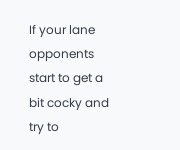If your lane opponents start to get a bit cocky and try to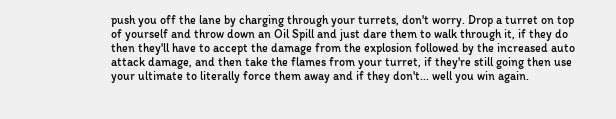push you off the lane by charging through your turrets, don't worry. Drop a turret on top of yourself and throw down an Oil Spill and just dare them to walk through it, if they do then they'll have to accept the damage from the explosion followed by the increased auto attack damage, and then take the flames from your turret, if they're still going then use your ultimate to literally force them away and if they don't... well you win again.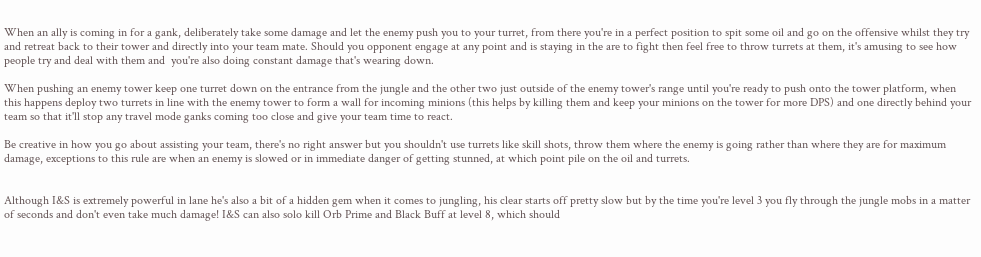When an ally is coming in for a gank, deliberately take some damage and let the enemy push you to your turret, from there you're in a perfect position to spit some oil and go on the offensive whilst they try and retreat back to their tower and directly into your team mate. Should you opponent engage at any point and is staying in the are to fight then feel free to throw turrets at them, it's amusing to see how people try and deal with them and  you're also doing constant damage that's wearing down.

When pushing an enemy tower keep one turret down on the entrance from the jungle and the other two just outside of the enemy tower's range until you're ready to push onto the tower platform, when this happens deploy two turrets in line with the enemy tower to form a wall for incoming minions (this helps by killing them and keep your minions on the tower for more DPS) and one directly behind your team so that it'll stop any travel mode ganks coming too close and give your team time to react.

Be creative in how you go about assisting your team, there's no right answer but you shouldn't use turrets like skill shots, throw them where the enemy is going rather than where they are for maximum damage, exceptions to this rule are when an enemy is slowed or in immediate danger of getting stunned, at which point pile on the oil and turrets.


Although I&S is extremely powerful in lane he's also a bit of a hidden gem when it comes to jungling, his clear starts off pretty slow but by the time you're level 3 you fly through the jungle mobs in a matter of seconds and don't even take much damage! I&S can also solo kill Orb Prime and Black Buff at level 8, which should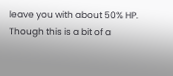leave you with about 50% HP. Though this is a bit of a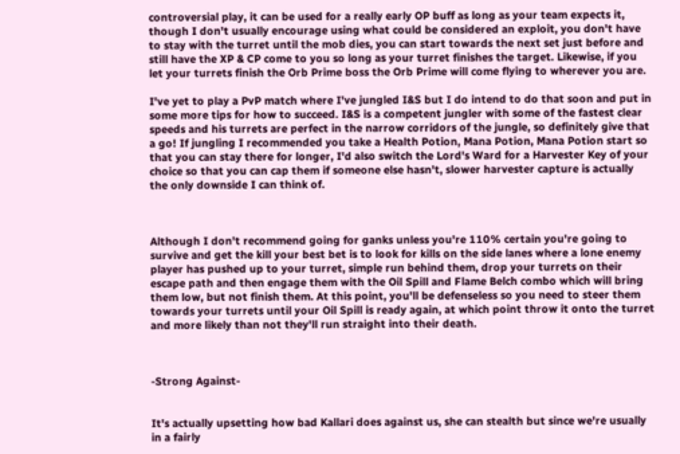controversial play, it can be used for a really early OP buff as long as your team expects it, though I don't usually encourage using what could be considered an exploit, you don't have to stay with the turret until the mob dies, you can start towards the next set just before and still have the XP & CP come to you so long as your turret finishes the target. Likewise, if you let your turrets finish the Orb Prime boss the Orb Prime will come flying to wherever you are.

I've yet to play a PvP match where I've jungled I&S but I do intend to do that soon and put in some more tips for how to succeed. I&S is a competent jungler with some of the fastest clear speeds and his turrets are perfect in the narrow corridors of the jungle, so definitely give that a go! If jungling I recommended you take a Health Potion, Mana Potion, Mana Potion start so that you can stay there for longer, I'd also switch the Lord's Ward for a Harvester Key of your choice so that you can cap them if someone else hasn't, slower harvester capture is actually the only downside I can think of.



Although I don't recommend going for ganks unless you're 110% certain you're going to survive and get the kill your best bet is to look for kills on the side lanes where a lone enemy player has pushed up to your turret, simple run behind them, drop your turrets on their escape path and then engage them with the Oil Spill and Flame Belch combo which will bring them low, but not finish them. At this point, you'll be defenseless so you need to steer them towards your turrets until your Oil Spill is ready again, at which point throw it onto the turret and more likely than not they'll run straight into their death.



-Strong Against-


It's actually upsetting how bad Kallari does against us, she can stealth but since we're usually in a fairly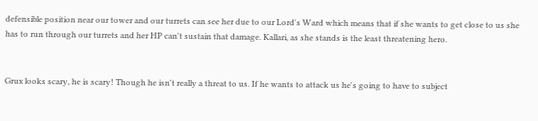defensible position near our tower and our turrets can see her due to our Lord's Ward which means that if she wants to get close to us she has to run through our turrets and her HP can't sustain that damage. Kallari, as she stands is the least threatening hero.


Grux looks scary, he is scary! Though he isn't really a threat to us. If he wants to attack us he's going to have to subject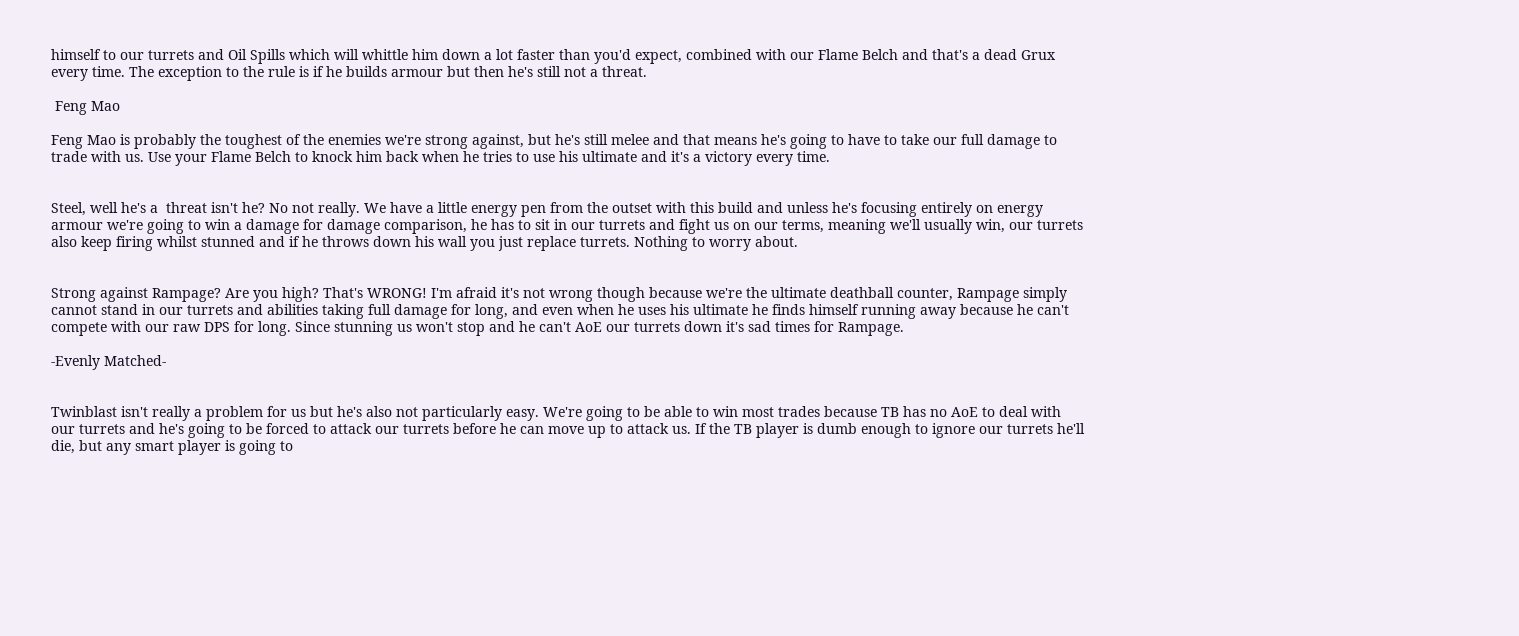himself to our turrets and Oil Spills which will whittle him down a lot faster than you'd expect, combined with our Flame Belch and that's a dead Grux every time. The exception to the rule is if he builds armour but then he's still not a threat.

 Feng Mao

Feng Mao is probably the toughest of the enemies we're strong against, but he's still melee and that means he's going to have to take our full damage to trade with us. Use your Flame Belch to knock him back when he tries to use his ultimate and it's a victory every time.


Steel, well he's a  threat isn't he? No not really. We have a little energy pen from the outset with this build and unless he's focusing entirely on energy armour we're going to win a damage for damage comparison, he has to sit in our turrets and fight us on our terms, meaning we'll usually win, our turrets also keep firing whilst stunned and if he throws down his wall you just replace turrets. Nothing to worry about.


Strong against Rampage? Are you high? That's WRONG! I'm afraid it's not wrong though because we're the ultimate deathball counter, Rampage simply cannot stand in our turrets and abilities taking full damage for long, and even when he uses his ultimate he finds himself running away because he can't compete with our raw DPS for long. Since stunning us won't stop and he can't AoE our turrets down it's sad times for Rampage.

-Evenly Matched-


Twinblast isn't really a problem for us but he's also not particularly easy. We're going to be able to win most trades because TB has no AoE to deal with our turrets and he's going to be forced to attack our turrets before he can move up to attack us. If the TB player is dumb enough to ignore our turrets he'll die, but any smart player is going to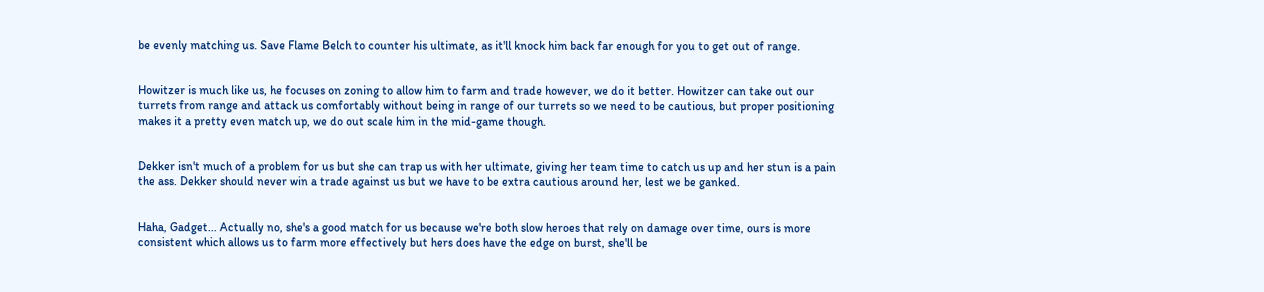be evenly matching us. Save Flame Belch to counter his ultimate, as it'll knock him back far enough for you to get out of range.


Howitzer is much like us, he focuses on zoning to allow him to farm and trade however, we do it better. Howitzer can take out our turrets from range and attack us comfortably without being in range of our turrets so we need to be cautious, but proper positioning makes it a pretty even match up, we do out scale him in the mid-game though.


Dekker isn't much of a problem for us but she can trap us with her ultimate, giving her team time to catch us up and her stun is a pain the ass. Dekker should never win a trade against us but we have to be extra cautious around her, lest we be ganked.


Haha, Gadget... Actually no, she's a good match for us because we're both slow heroes that rely on damage over time, ours is more consistent which allows us to farm more effectively but hers does have the edge on burst, she'll be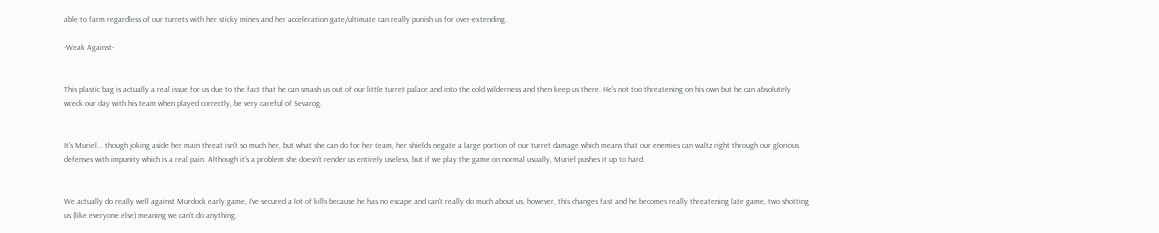able to farm regardless of our turrets with her sticky mines and her acceleration gate/ultimate can really punish us for over-extending.

-Weak Against-


This plastic bag is actually a real issue for us due to the fact that he can smash us out of our little turret palace and into the cold wilderness and then keep us there. He's not too threatening on his own but he can absolutely wreck our day with his team when played correctly, be very careful of Sevarog.


It's Muriel... though joking aside her main threat isn't so much her, but what she can do for her team, her shields negate a large portion of our turret damage which means that our enemies can waltz right through our glorious defenses with impunity which is a real pain. Although it's a problem she doesn't render us entirely useless, but if we play the game on normal usually, Muriel pushes it up to hard.


We actually do really well against Murdock early game, I've secured a lot of kills because he has no escape and can't really do much about us, however, this changes fast and he becomes really threatening late game, two shotting us (like everyone else) meaning we can't do anything.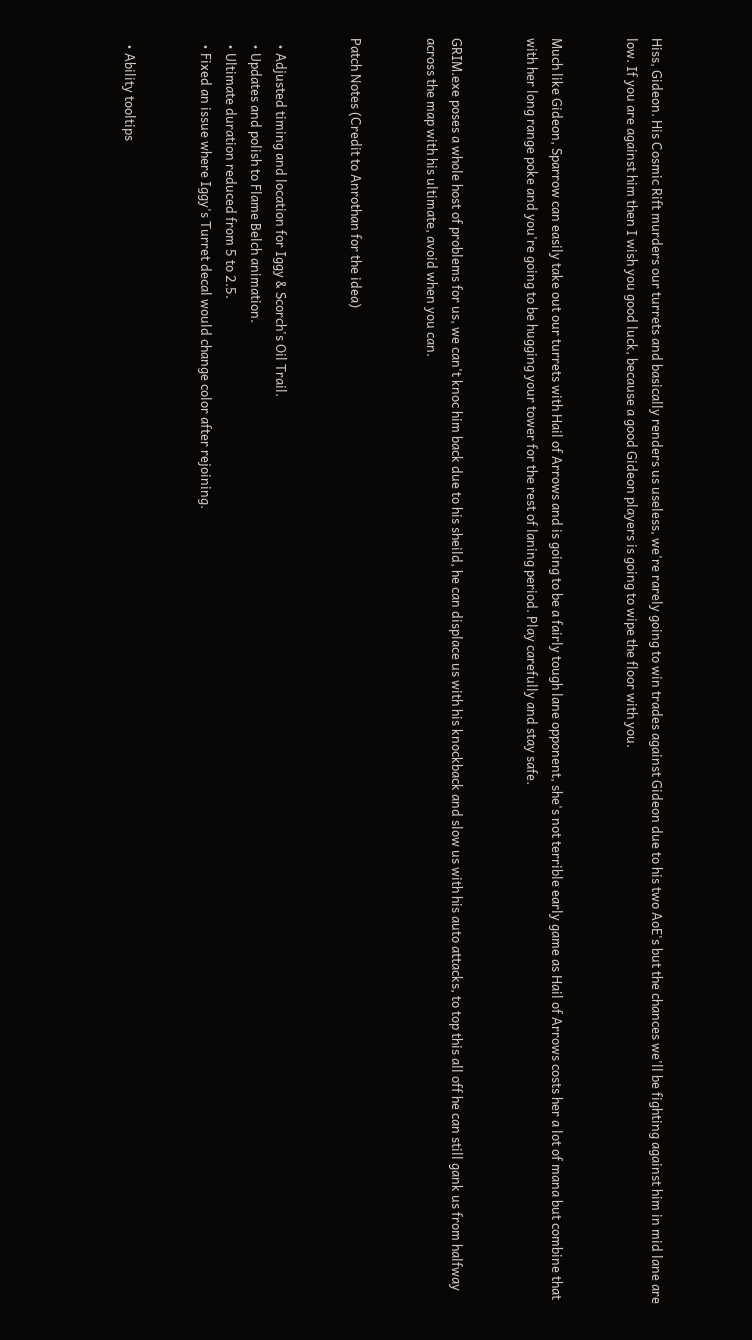Hiss, Gideon. His Cosmic Rift murders our turrets and basically renders us useless, we're rarely going to win trades against Gideon due to his two AoE's but the chances we'll be fighting against him in mid lane are low. If you are against him then I wish you good luck, because a good Gideon players is going to wipe the floor with you.


Much like Gideon, Sparrow can easily take out our turrets with Hail of Arrows and is going to be a fairly tough lane opponent, she's not terrible early game as Hail of Arrows costs her a lot of mana but combine that with her long range poke and you're going to be hugging your tower for the rest of laning period. Play carefully and stay safe.


GRIM.exe poses a whole host of problems for us, we can't knoc him back due to his sheild, he can displace us with his knockback and slow us with his auto attacks, to top this all off he can still gank us from halfway across the map with his ultimate, avoid when you can.


Patch Notes (Credit to Anrothan for the idea)


  • Adjusted timing and location for Iggy & Scorch's Oil Trail.
  • Updates and polish to Flame Belch animation.
  • Ultimate duration reduced from 5 to 2.5.
  • Fixed an issue where Iggy's Turret decal would change color after rejoining.


  • Ability tooltips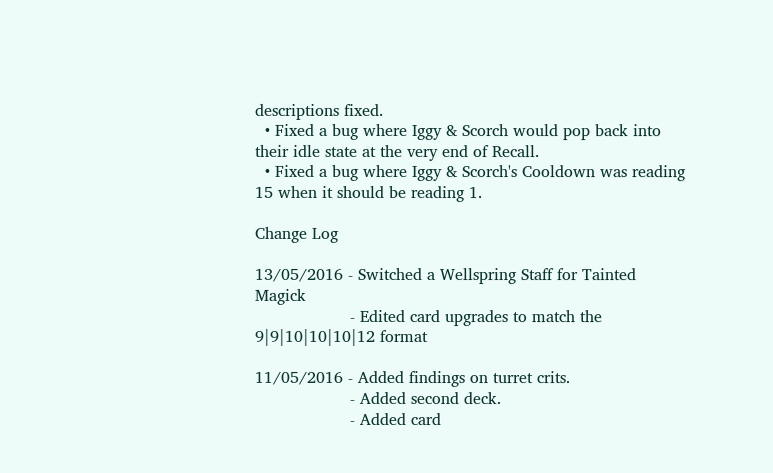descriptions fixed.
  • Fixed a bug where Iggy & Scorch would pop back into their idle state at the very end of Recall.
  • Fixed a bug where Iggy & Scorch's Cooldown was reading 15 when it should be reading 1.

Change Log

13/05/2016 - Switched a Wellspring Staff for Tainted Magick
                   - Edited card upgrades to match the 9|9|10|10|10|12 format

11/05/2016 - Added findings on turret crits.
                   - Added second deck.
                   - Added card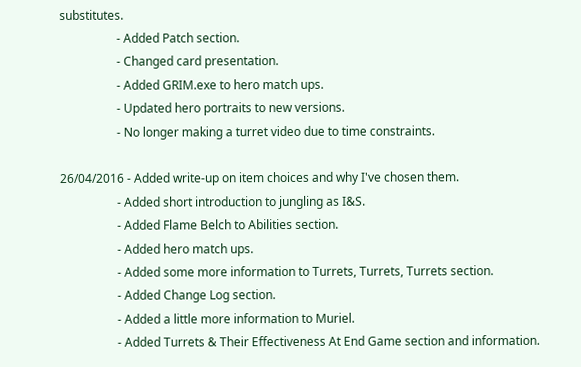substitutes.
                   - Added Patch section.
                   - Changed card presentation.
                   - Added GRIM.exe to hero match ups.
                   - Updated hero portraits to new versions.
                   - No longer making a turret video due to time constraints.

26/04/2016 - Added write-up on item choices and why I've chosen them.
                   - Added short introduction to jungling as I&S.
                   - Added Flame Belch to Abilities section.
                   - Added hero match ups.
                   - Added some more information to Turrets, Turrets, Turrets section.
                   - Added Change Log section.
                   - Added a little more information to Muriel.
                   - Added Turrets & Their Effectiveness At End Game section and information.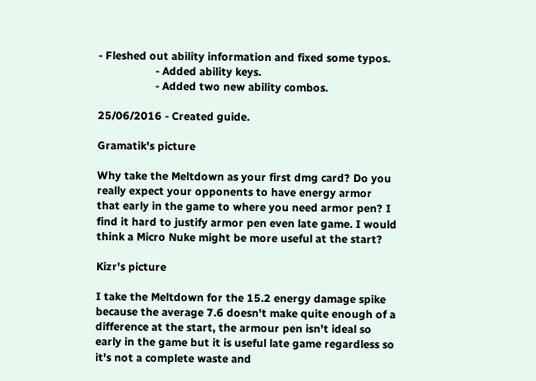- Fleshed out ability information and fixed some typos.
                   - Added ability keys.
                   - Added two new ability combos.

25/06/2016 - Created guide.

Gramatik's picture

Why take the Meltdown as your first dmg card? Do you really expect your opponents to have energy armor that early in the game to where you need armor pen? I find it hard to justify armor pen even late game. I would think a Micro Nuke might be more useful at the start?

Kizr's picture

I take the Meltdown for the 15.2 energy damage spike because the average 7.6 doesn't make quite enough of a difference at the start, the armour pen isn't ideal so early in the game but it is useful late game regardless so it's not a complete waste and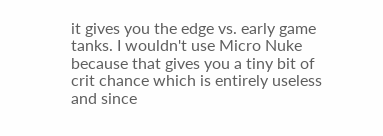it gives you the edge vs. early game tanks. I wouldn't use Micro Nuke because that gives you a tiny bit of crit chance which is entirely useless and since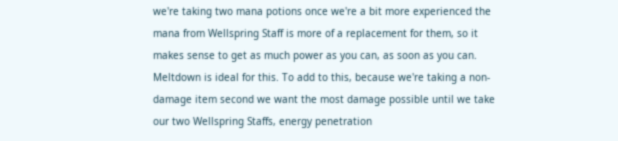we're taking two mana potions once we're a bit more experienced the mana from Wellspring Staff is more of a replacement for them, so it makes sense to get as much power as you can, as soon as you can. Meltdown is ideal for this. To add to this, because we're taking a non-damage item second we want the most damage possible until we take our two Wellspring Staffs, energy penetration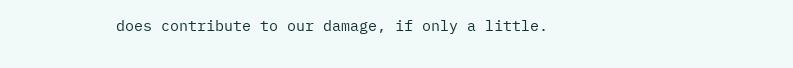does contribute to our damage, if only a little.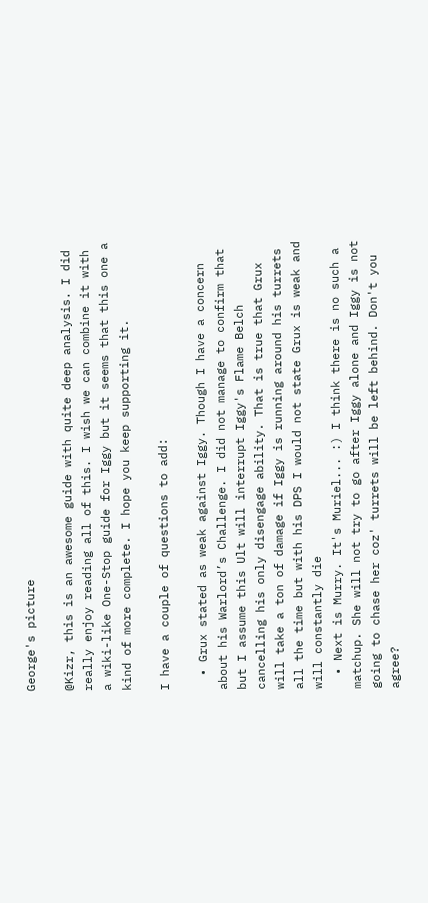George's picture

@Kizr, this is an awesome guide with quite deep analysis. I did really enjoy reading all of this. I wish we can combine it with a wiki-like One-Stop guide for Iggy but it seems that this one a kind of more complete. I hope you keep supporting it.

I have a couple of questions to add:

  • Grux stated as weak against Iggy. Though I have a concern about his Warlord’s Challenge. I did not manage to confirm that but I assume this Ult will interrupt Iggy's Flame Belch cancelling his only disengage ability. That is true that Grux will take a ton of damage if Iggy is running around his turrets all the time but with his DPS I would not state Grux is weak and will constantly die
  • Next is Murry. It's Muriel... :) I think there is no such a matchup. She will not try to go after Iggy alone and Iggy is not going to chase her coz' turrets will be left behind. Don't you agree?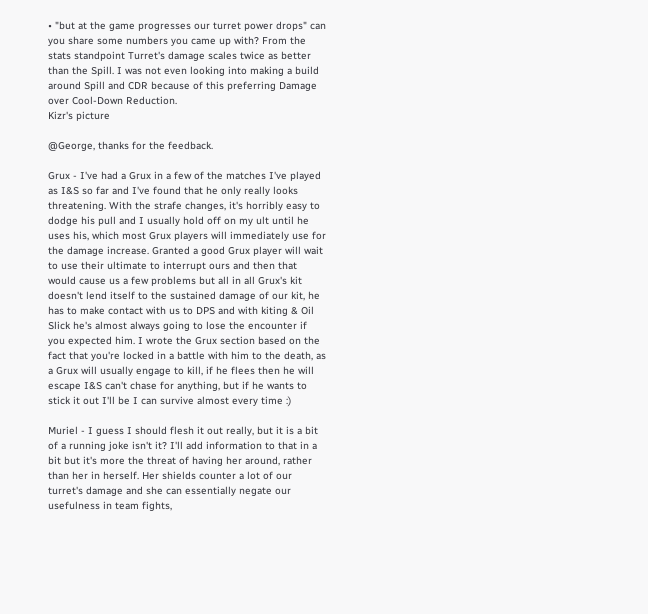• "but at the game progresses our turret power drops" can you share some numbers you came up with? From the stats standpoint Turret's damage scales twice as better than the Spill. I was not even looking into making a build around Spill and CDR because of this preferring Damage over Cool-Down Reduction.
Kizr's picture

@George, thanks for the feedback.

Grux - I've had a Grux in a few of the matches I've played as I&S so far and I've found that he only really looks threatening. With the strafe changes, it's horribly easy to dodge his pull and I usually hold off on my ult until he uses his, which most Grux players will immediately use for the damage increase. Granted a good Grux player will wait to use their ultimate to interrupt ours and then that would cause us a few problems but all in all Grux's kit doesn't lend itself to the sustained damage of our kit, he has to make contact with us to DPS and with kiting & Oil Slick he's almost always going to lose the encounter if you expected him. I wrote the Grux section based on the fact that you're locked in a battle with him to the death, as a Grux will usually engage to kill, if he flees then he will escape I&S can't chase for anything, but if he wants to stick it out I'll be I can survive almost every time :)

Muriel - I guess I should flesh it out really, but it is a bit of a running joke isn't it? I'll add information to that in a bit but it's more the threat of having her around, rather than her in herself. Her shields counter a lot of our turret's damage and she can essentially negate our usefulness in team fights,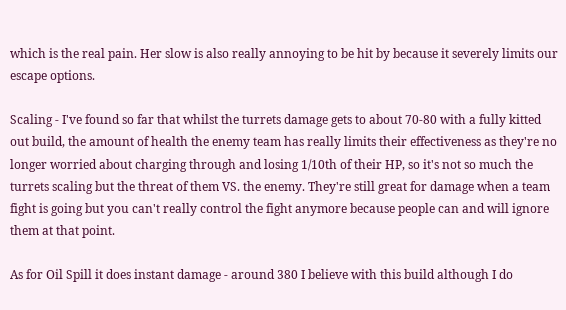which is the real pain. Her slow is also really annoying to be hit by because it severely limits our escape options.

Scaling - I've found so far that whilst the turrets damage gets to about 70-80 with a fully kitted out build, the amount of health the enemy team has really limits their effectiveness as they're no longer worried about charging through and losing 1/10th of their HP, so it's not so much the turrets scaling but the threat of them VS. the enemy. They're still great for damage when a team fight is going but you can't really control the fight anymore because people can and will ignore them at that point.

As for Oil Spill it does instant damage - around 380 I believe with this build although I do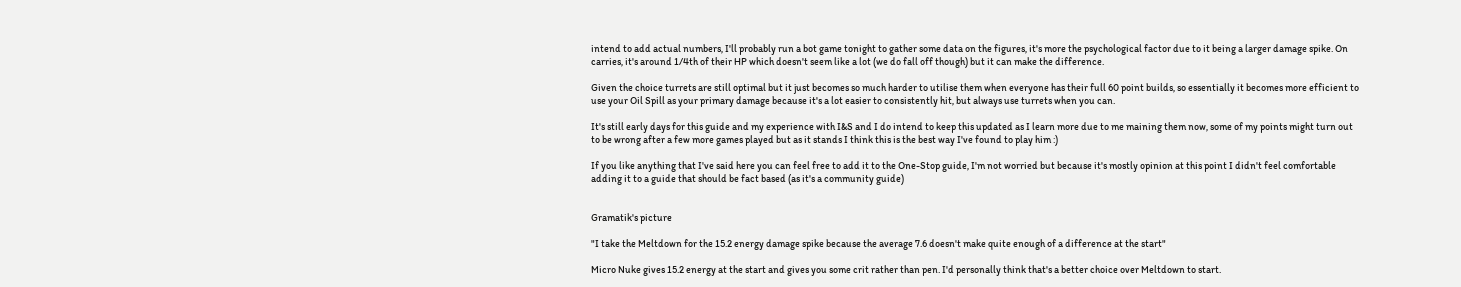intend to add actual numbers, I'll probably run a bot game tonight to gather some data on the figures, it's more the psychological factor due to it being a larger damage spike. On carries, it's around 1/4th of their HP which doesn't seem like a lot (we do fall off though) but it can make the difference.

Given the choice turrets are still optimal but it just becomes so much harder to utilise them when everyone has their full 60 point builds, so essentially it becomes more efficient to use your Oil Spill as your primary damage because it's a lot easier to consistently hit, but always use turrets when you can.

It's still early days for this guide and my experience with I&S and I do intend to keep this updated as I learn more due to me maining them now, some of my points might turn out to be wrong after a few more games played but as it stands I think this is the best way I've found to play him :)

If you like anything that I've said here you can feel free to add it to the One-Stop guide, I'm not worried but because it's mostly opinion at this point I didn't feel comfortable adding it to a guide that should be fact based (as it's a community guide)


Gramatik's picture

"I take the Meltdown for the 15.2 energy damage spike because the average 7.6 doesn't make quite enough of a difference at the start"

Micro Nuke gives 15.2 energy at the start and gives you some crit rather than pen. I'd personally think that's a better choice over Meltdown to start.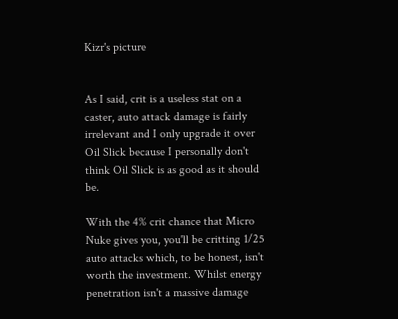Kizr's picture


As I said, crit is a useless stat on a caster, auto attack damage is fairly irrelevant and I only upgrade it over Oil Slick because I personally don't think Oil Slick is as good as it should be.

With the 4% crit chance that Micro Nuke gives you, you'll be critting 1/25 auto attacks which, to be honest, isn't worth the investment. Whilst energy penetration isn't a massive damage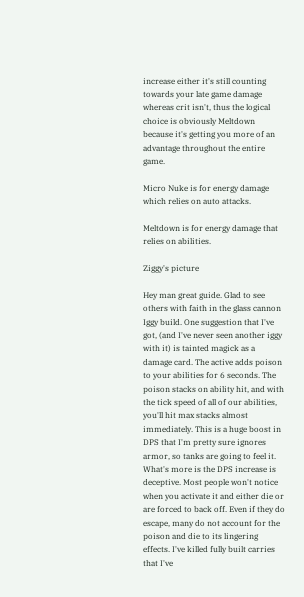increase either it's still counting towards your late game damage whereas crit isn't, thus the logical choice is obviously Meltdown because it's getting you more of an advantage throughout the entire game.

Micro Nuke is for energy damage which relies on auto attacks.

Meltdown is for energy damage that relies on abilities.

Ziggy's picture

Hey man great guide. Glad to see others with faith in the glass cannon Iggy build. One suggestion that I've got, (and I've never seen another iggy with it) is tainted magick as a damage card. The active adds poison to your abilities for 6 seconds. The poison stacks on ability hit, and with the tick speed of all of our abilities, you'll hit max stacks almost immediately. This is a huge boost in DPS that I'm pretty sure ignores armor, so tanks are going to feel it. What's more is the DPS increase is deceptive. Most people won't notice when you activate it and either die or are forced to back off. Even if they do escape, many do not account for the poison and die to its lingering effects. I've killed fully built carries that I've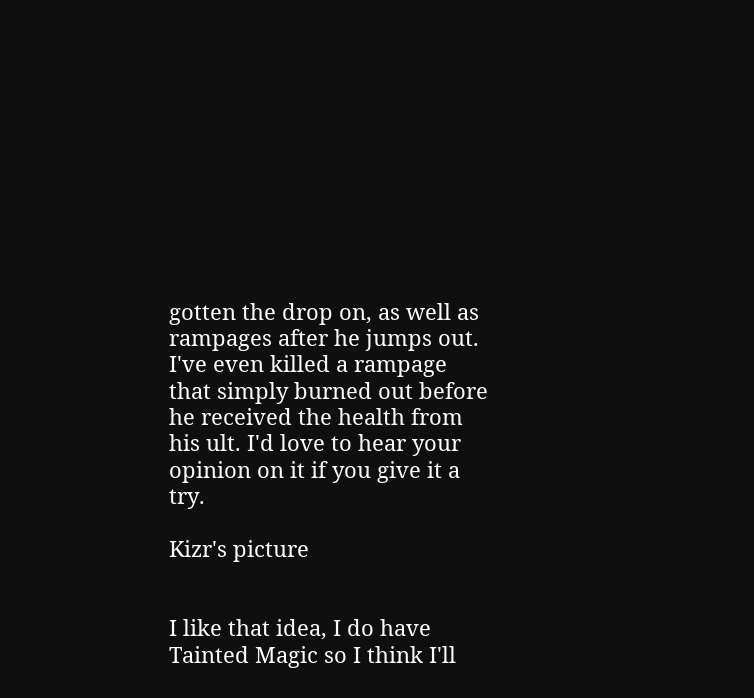gotten the drop on, as well as rampages after he jumps out. I've even killed a rampage that simply burned out before he received the health from his ult. I'd love to hear your opinion on it if you give it a try.

Kizr's picture


I like that idea, I do have Tainted Magic so I think I'll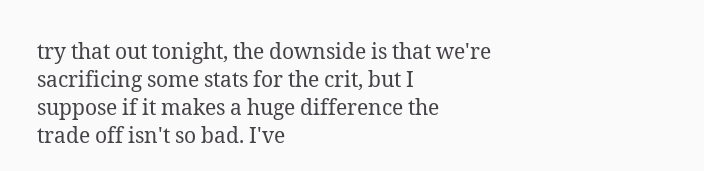try that out tonight, the downside is that we're sacrificing some stats for the crit, but I suppose if it makes a huge difference the trade off isn't so bad. I've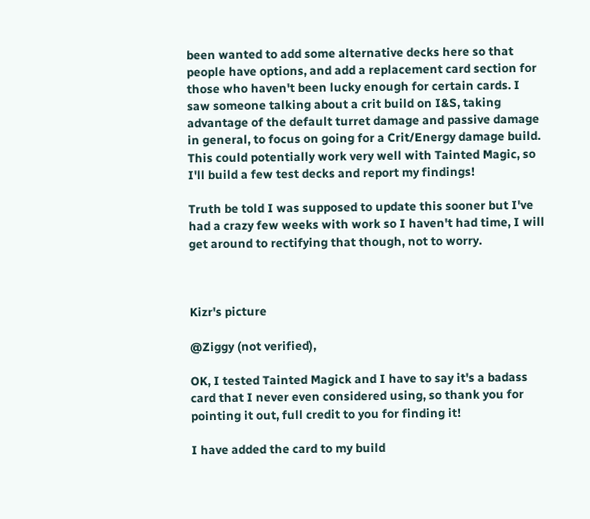been wanted to add some alternative decks here so that people have options, and add a replacement card section for those who haven't been lucky enough for certain cards. I saw someone talking about a crit build on I&S, taking advantage of the default turret damage and passive damage in general, to focus on going for a Crit/Energy damage build. This could potentially work very well with Tainted Magic, so I'll build a few test decks and report my findings!

Truth be told I was supposed to update this sooner but I've had a crazy few weeks with work so I haven't had time, I will get around to rectifying that though, not to worry.



Kizr's picture

@Ziggy (not verified),

OK, I tested Tainted Magick and I have to say it's a badass card that I never even considered using, so thank you for pointing it out, full credit to you for finding it!

I have added the card to my build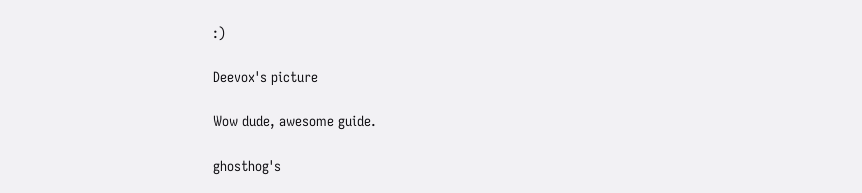:)

Deevox's picture

Wow dude, awesome guide.

ghosthog's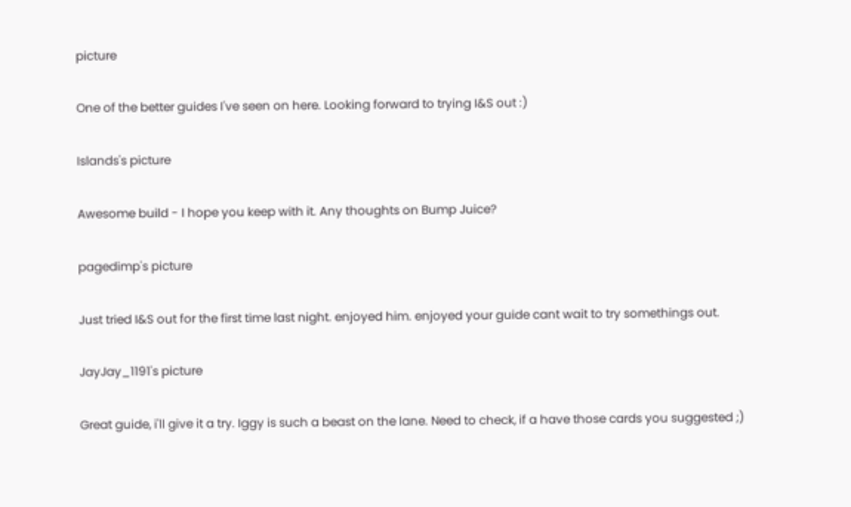picture

One of the better guides I've seen on here. Looking forward to trying I&S out :)

Islands's picture

Awesome build - I hope you keep with it. Any thoughts on Bump Juice?

pagedimp's picture

Just tried I&S out for the first time last night. enjoyed him. enjoyed your guide cant wait to try somethings out.

JayJay_1191's picture

Great guide, i'll give it a try. Iggy is such a beast on the lane. Need to check, if a have those cards you suggested ;)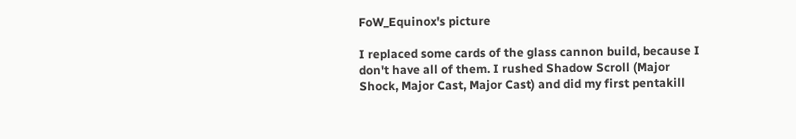FoW_Equinox's picture

I replaced some cards of the glass cannon build, because I don't have all of them. I rushed Shadow Scroll (Major Shock, Major Cast, Major Cast) and did my first pentakill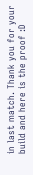in last match. Thank you for your build and here is the proof :D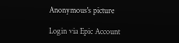Anonymous's picture

Login via Epic Account